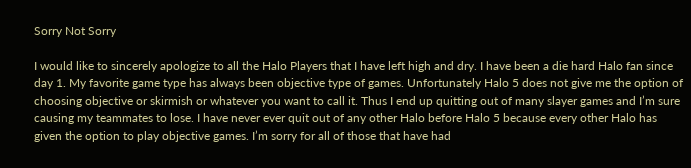Sorry Not Sorry

I would like to sincerely apologize to all the Halo Players that I have left high and dry. I have been a die hard Halo fan since day 1. My favorite game type has always been objective type of games. Unfortunately Halo 5 does not give me the option of choosing objective or skirmish or whatever you want to call it. Thus I end up quitting out of many slayer games and I’m sure causing my teammates to lose. I have never ever quit out of any other Halo before Halo 5 because every other Halo has given the option to play objective games. I’m sorry for all of those that have had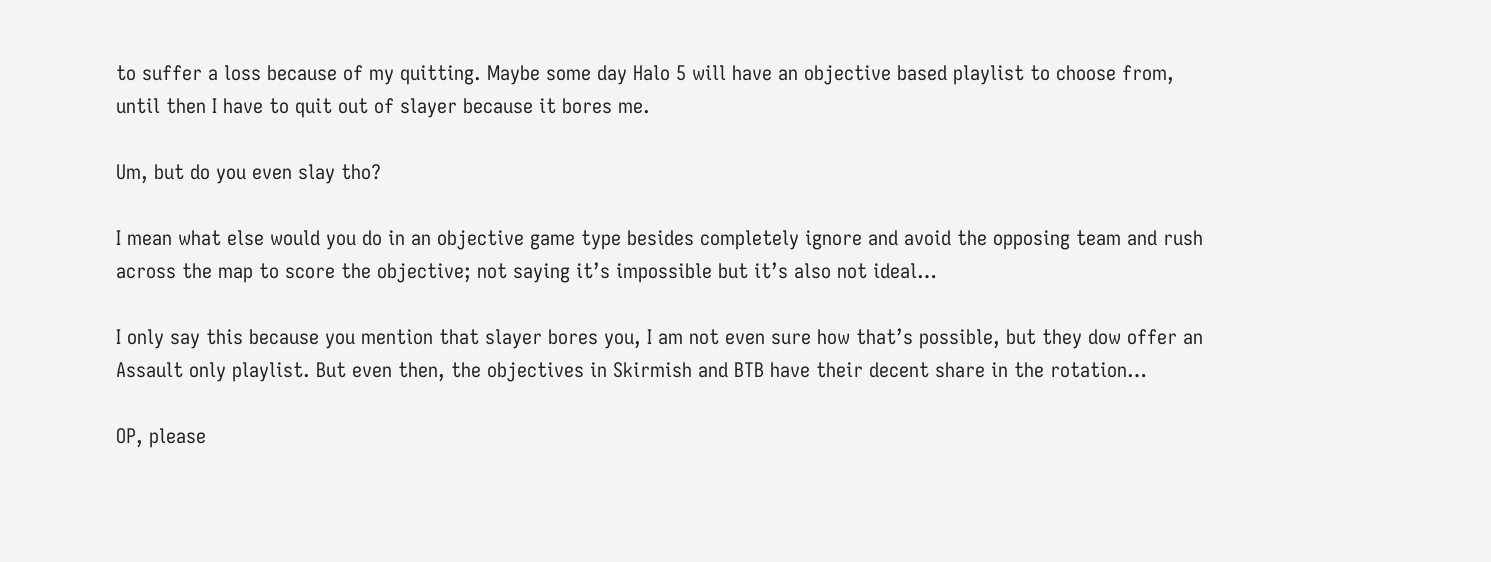to suffer a loss because of my quitting. Maybe some day Halo 5 will have an objective based playlist to choose from, until then I have to quit out of slayer because it bores me.

Um, but do you even slay tho?

I mean what else would you do in an objective game type besides completely ignore and avoid the opposing team and rush across the map to score the objective; not saying it’s impossible but it’s also not ideal…

I only say this because you mention that slayer bores you, I am not even sure how that’s possible, but they dow offer an Assault only playlist. But even then, the objectives in Skirmish and BTB have their decent share in the rotation…

OP, please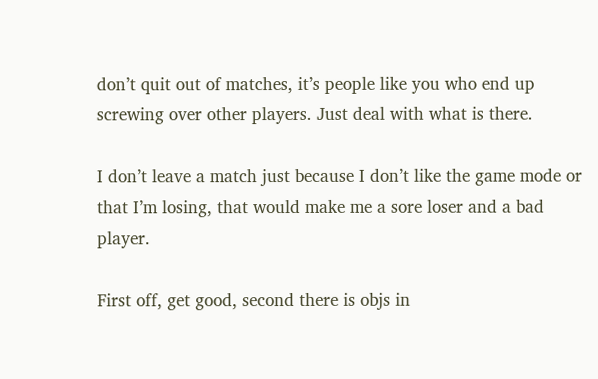don’t quit out of matches, it’s people like you who end up screwing over other players. Just deal with what is there.

I don’t leave a match just because I don’t like the game mode or that I’m losing, that would make me a sore loser and a bad player.

First off, get good, second there is objs in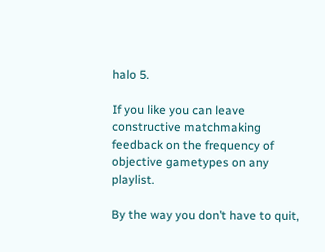halo 5.

If you like you can leave constructive matchmaking feedback on the frequency of objective gametypes on any playlist.

By the way you don’t have to quit,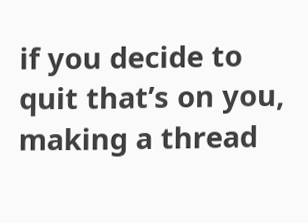if you decide to quit that’s on you, making a thread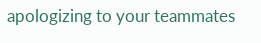apologizing to your teammates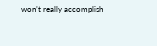won’t really accomplish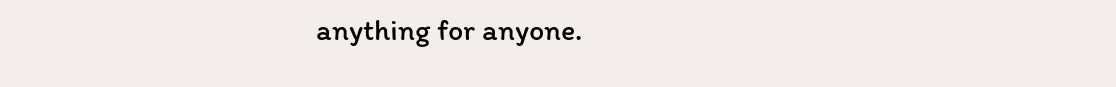anything for anyone.